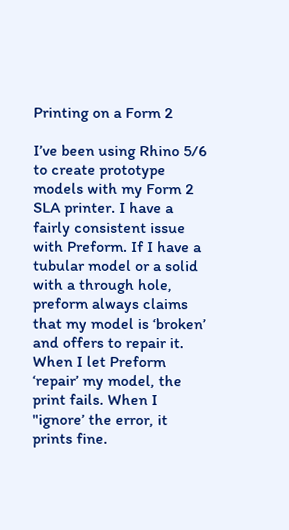Printing on a Form 2

I’ve been using Rhino 5/6 to create prototype models with my Form 2 SLA printer. I have a fairly consistent issue with Preform. If I have a tubular model or a solid with a through hole, preform always claims that my model is ‘broken’ and offers to repair it. When I let Preform ‘repair’ my model, the print fails. When I "ignore’ the error, it prints fine.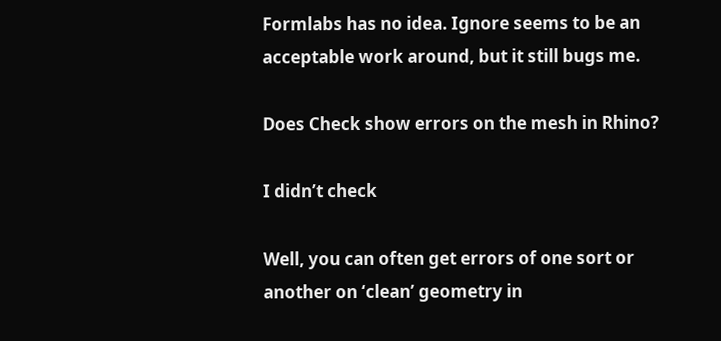Formlabs has no idea. Ignore seems to be an acceptable work around, but it still bugs me.

Does Check show errors on the mesh in Rhino?

I didn’t check

Well, you can often get errors of one sort or another on ‘clean’ geometry in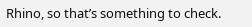Rhino, so that’s something to check.